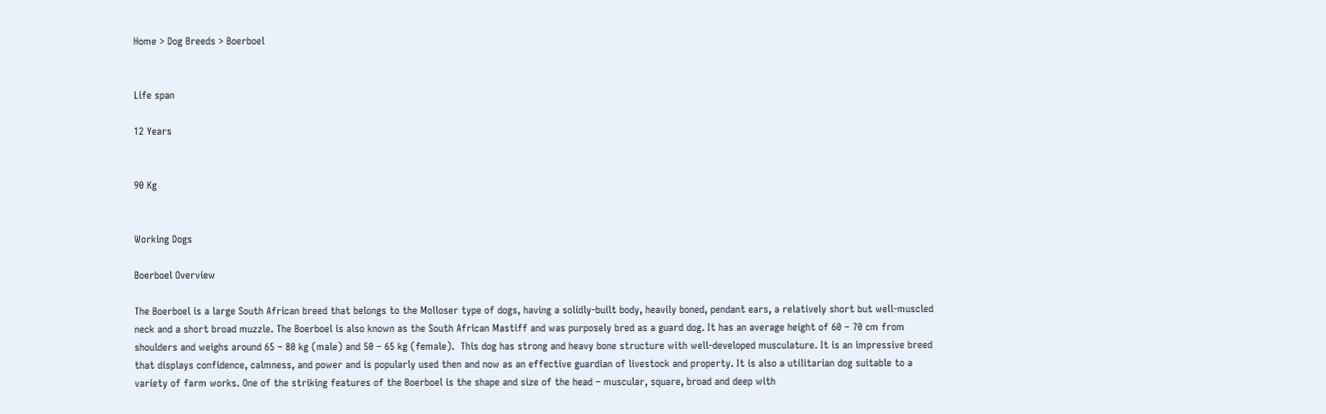Home > Dog Breeds > Boerboel


Life span

12 Years


90 Kg


Working Dogs

Boerboel Overview

The Boerboel is a large South African breed that belongs to the Molloser type of dogs, having a solidly-built body, heavily boned, pendant ears, a relatively short but well-muscled neck and a short broad muzzle. The Boerboel is also known as the South African Mastiff and was purposely bred as a guard dog. It has an average height of 60 – 70 cm from shoulders and weighs around 65 – 80 kg (male) and 50 – 65 kg (female).  This dog has strong and heavy bone structure with well-developed musculature. It is an impressive breed that displays confidence, calmness, and power and is popularly used then and now as an effective guardian of livestock and property. It is also a utilitarian dog suitable to a variety of farm works. One of the striking features of the Boerboel is the shape and size of the head – muscular, square, broad and deep with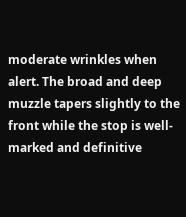moderate wrinkles when alert. The broad and deep muzzle tapers slightly to the front while the stop is well-marked and definitive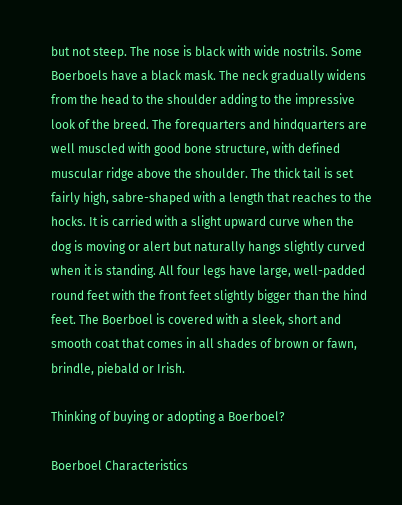but not steep. The nose is black with wide nostrils. Some Boerboels have a black mask. The neck gradually widens from the head to the shoulder adding to the impressive look of the breed. The forequarters and hindquarters are well muscled with good bone structure, with defined muscular ridge above the shoulder. The thick tail is set fairly high, sabre-shaped with a length that reaches to the hocks. It is carried with a slight upward curve when the dog is moving or alert but naturally hangs slightly curved when it is standing. All four legs have large, well-padded round feet with the front feet slightly bigger than the hind feet. The Boerboel is covered with a sleek, short and smooth coat that comes in all shades of brown or fawn, brindle, piebald or Irish.

Thinking of buying or adopting a Boerboel?

Boerboel Characteristics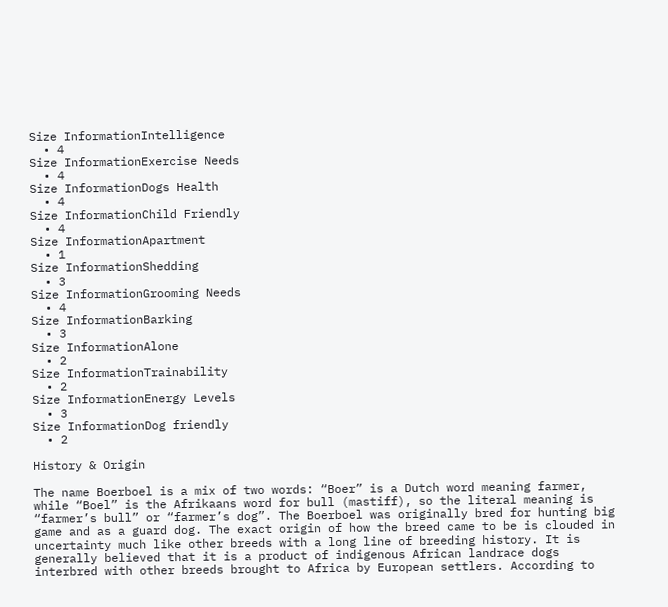Size InformationIntelligence
  • 4
Size InformationExercise Needs
  • 4
Size InformationDogs Health
  • 4
Size InformationChild Friendly
  • 4
Size InformationApartment
  • 1
Size InformationShedding
  • 3
Size InformationGrooming Needs
  • 4
Size InformationBarking
  • 3
Size InformationAlone
  • 2
Size InformationTrainability
  • 2
Size InformationEnergy Levels
  • 3
Size InformationDog friendly
  • 2

History & Origin

The name Boerboel is a mix of two words: “Boer” is a Dutch word meaning farmer, while “Boel” is the Afrikaans word for bull (mastiff), so the literal meaning is “farmer’s bull” or “farmer’s dog”. The Boerboel was originally bred for hunting big game and as a guard dog. The exact origin of how the breed came to be is clouded in uncertainty much like other breeds with a long line of breeding history. It is generally believed that it is a product of indigenous African landrace dogs interbred with other breeds brought to Africa by European settlers. According to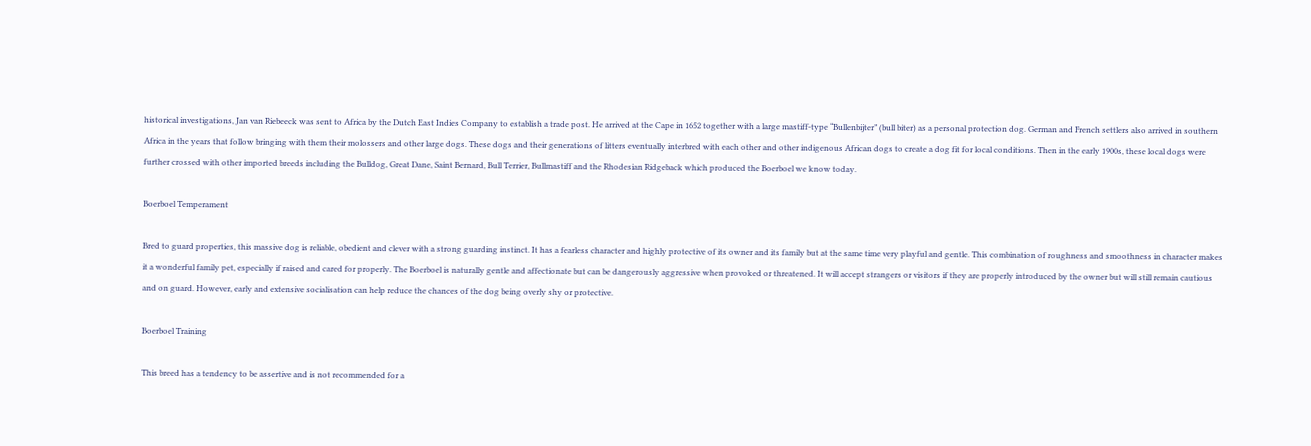historical investigations, Jan van Riebeeck was sent to Africa by the Dutch East Indies Company to establish a trade post. He arrived at the Cape in 1652 together with a large mastiff-type “Bullenbijter” (bull biter) as a personal protection dog. German and French settlers also arrived in southern Africa in the years that follow bringing with them their molossers and other large dogs. These dogs and their generations of litters eventually interbred with each other and other indigenous African dogs to create a dog fit for local conditions. Then in the early 1900s, these local dogs were further crossed with other imported breeds including the Bulldog, Great Dane, Saint Bernard, Bull Terrier, Bullmastiff and the Rhodesian Ridgeback which produced the Boerboel we know today.

Boerboel Temperament

Bred to guard properties, this massive dog is reliable, obedient and clever with a strong guarding instinct. It has a fearless character and highly protective of its owner and its family but at the same time very playful and gentle. This combination of roughness and smoothness in character makes it a wonderful family pet, especially if raised and cared for properly. The Boerboel is naturally gentle and affectionate but can be dangerously aggressive when provoked or threatened. It will accept strangers or visitors if they are properly introduced by the owner but will still remain cautious and on guard. However, early and extensive socialisation can help reduce the chances of the dog being overly shy or protective.

Boerboel Training

This breed has a tendency to be assertive and is not recommended for a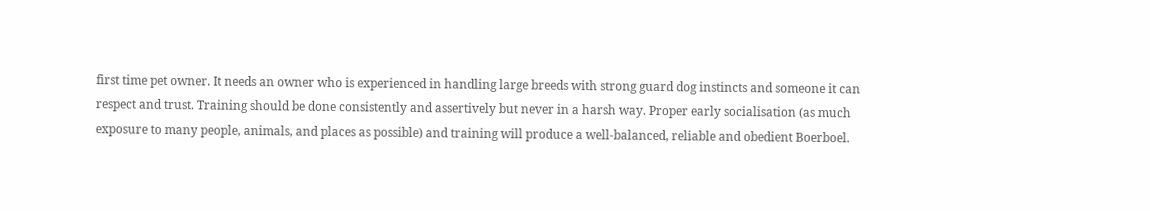first time pet owner. It needs an owner who is experienced in handling large breeds with strong guard dog instincts and someone it can respect and trust. Training should be done consistently and assertively but never in a harsh way. Proper early socialisation (as much exposure to many people, animals, and places as possible) and training will produce a well-balanced, reliable and obedient Boerboel.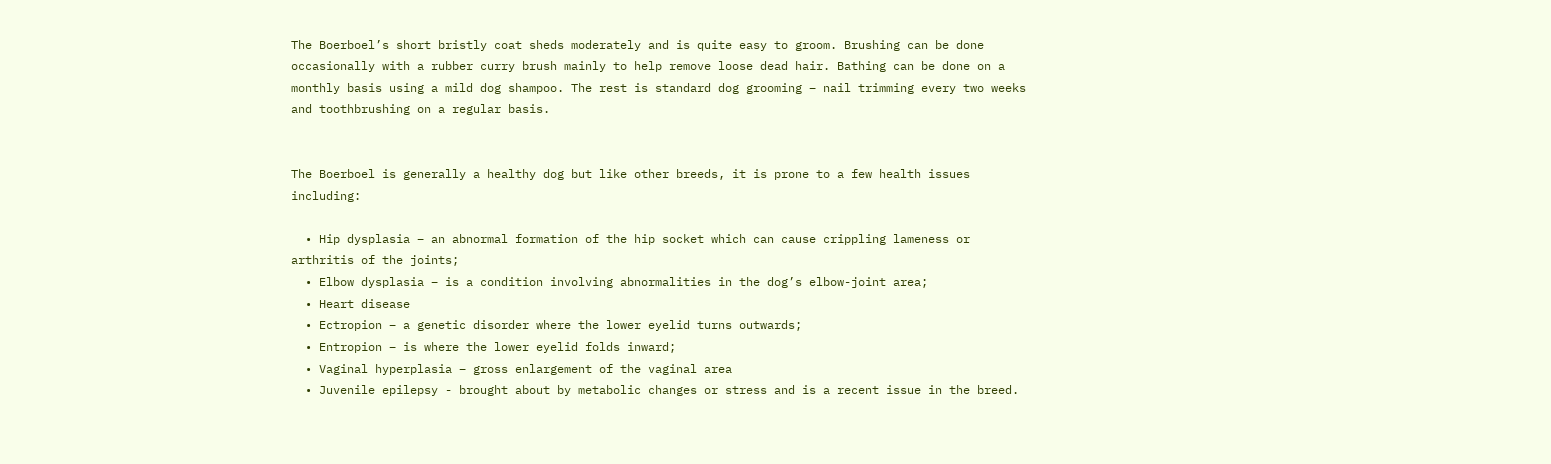The Boerboel’s short bristly coat sheds moderately and is quite easy to groom. Brushing can be done occasionally with a rubber curry brush mainly to help remove loose dead hair. Bathing can be done on a monthly basis using a mild dog shampoo. The rest is standard dog grooming – nail trimming every two weeks and toothbrushing on a regular basis.


The Boerboel is generally a healthy dog but like other breeds, it is prone to a few health issues including:

  • Hip dysplasia – an abnormal formation of the hip socket which can cause crippling lameness or arthritis of the joints;
  • Elbow dysplasia – is a condition involving abnormalities in the dog’s elbow-joint area;
  • Heart disease
  • Ectropion – a genetic disorder where the lower eyelid turns outwards;
  • Entropion – is where the lower eyelid folds inward;
  • Vaginal hyperplasia – gross enlargement of the vaginal area
  • Juvenile epilepsy - brought about by metabolic changes or stress and is a recent issue in the breed.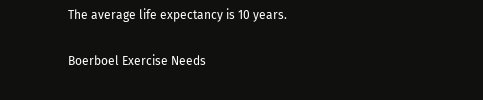The average life expectancy is 10 years.

Boerboel Exercise Needs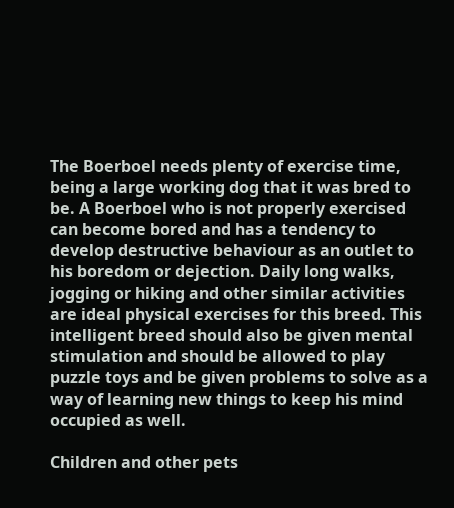The Boerboel needs plenty of exercise time, being a large working dog that it was bred to be. A Boerboel who is not properly exercised can become bored and has a tendency to develop destructive behaviour as an outlet to his boredom or dejection. Daily long walks, jogging or hiking and other similar activities are ideal physical exercises for this breed. This intelligent breed should also be given mental stimulation and should be allowed to play puzzle toys and be given problems to solve as a way of learning new things to keep his mind occupied as well.

Children and other pets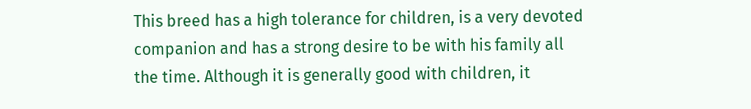This breed has a high tolerance for children, is a very devoted companion and has a strong desire to be with his family all the time. Although it is generally good with children, it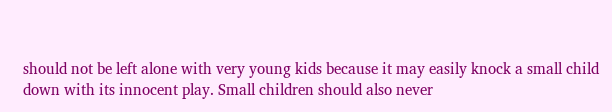should not be left alone with very young kids because it may easily knock a small child down with its innocent play. Small children should also never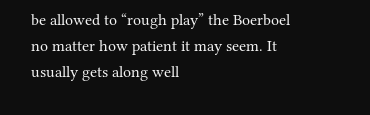be allowed to “rough play” the Boerboel no matter how patient it may seem. It usually gets along well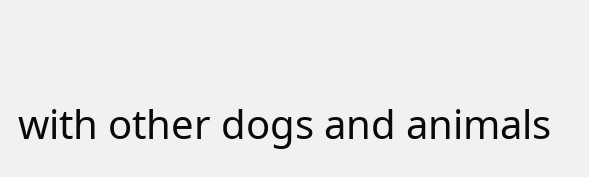with other dogs and animals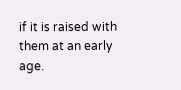if it is raised with them at an early age.